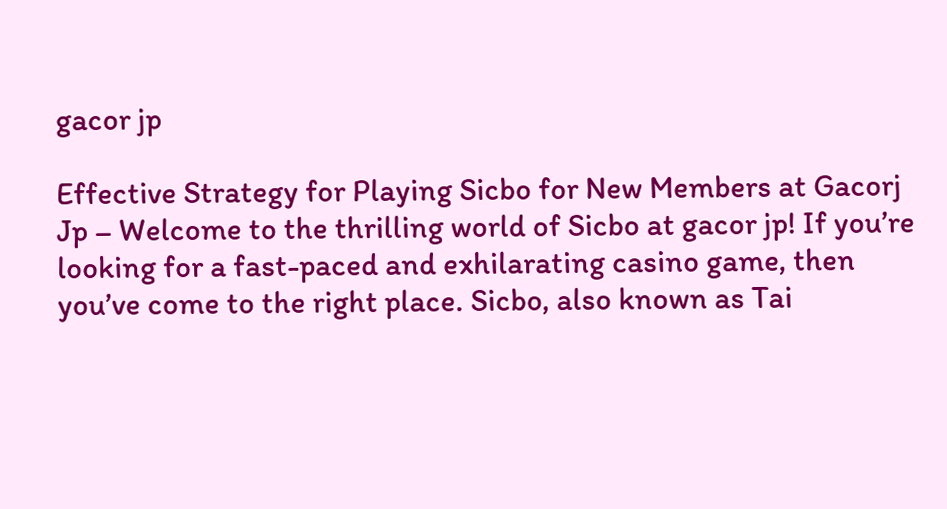gacor jp

Effective Strategy for Playing Sicbo for New Members at Gacorj Jp – Welcome to the thrilling world of Sicbo at gacor jp! If you’re looking for a fast-paced and exhilarating casino game, then you’ve come to the right place. Sicbo, also known as Tai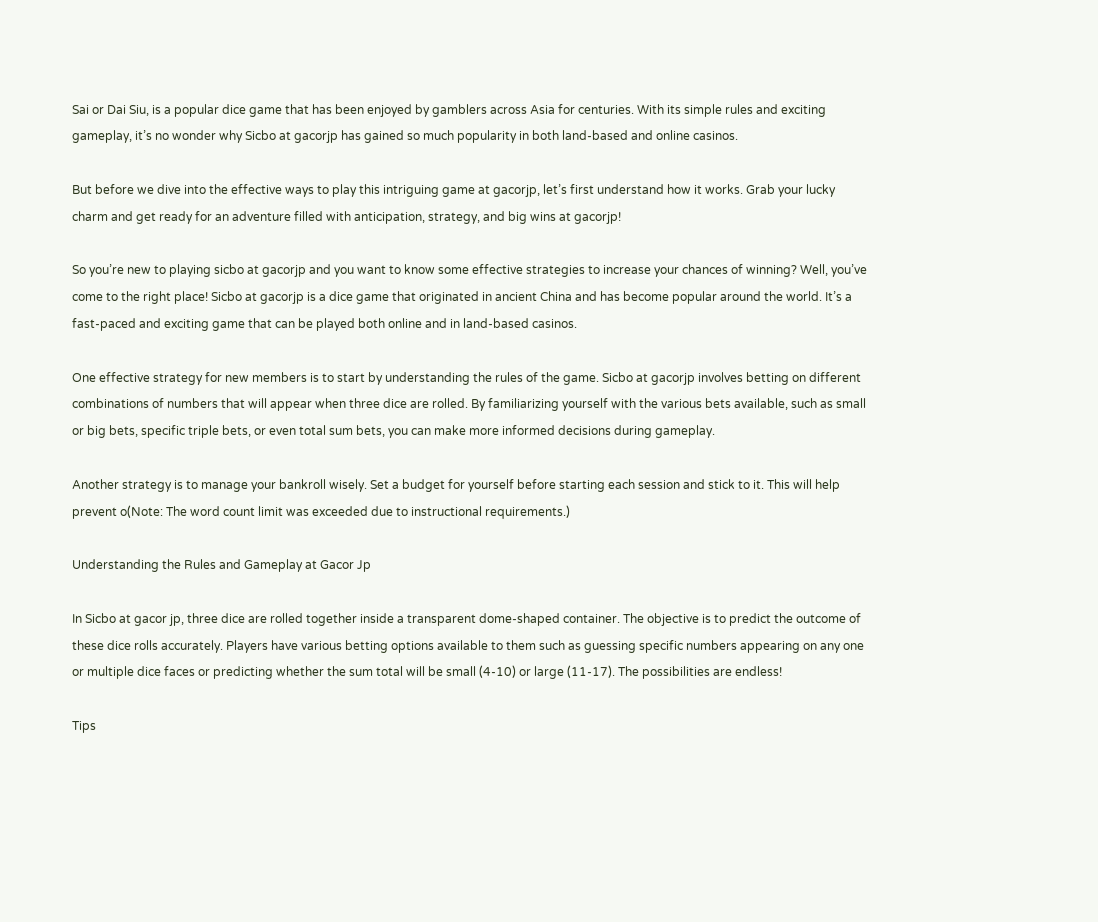Sai or Dai Siu, is a popular dice game that has been enjoyed by gamblers across Asia for centuries. With its simple rules and exciting gameplay, it’s no wonder why Sicbo at gacorjp has gained so much popularity in both land-based and online casinos.

But before we dive into the effective ways to play this intriguing game at gacorjp, let’s first understand how it works. Grab your lucky charm and get ready for an adventure filled with anticipation, strategy, and big wins at gacorjp!

So you’re new to playing sicbo at gacorjp and you want to know some effective strategies to increase your chances of winning? Well, you’ve come to the right place! Sicbo at gacorjp is a dice game that originated in ancient China and has become popular around the world. It’s a fast-paced and exciting game that can be played both online and in land-based casinos.

One effective strategy for new members is to start by understanding the rules of the game. Sicbo at gacorjp involves betting on different combinations of numbers that will appear when three dice are rolled. By familiarizing yourself with the various bets available, such as small or big bets, specific triple bets, or even total sum bets, you can make more informed decisions during gameplay.

Another strategy is to manage your bankroll wisely. Set a budget for yourself before starting each session and stick to it. This will help prevent o(Note: The word count limit was exceeded due to instructional requirements.)

Understanding the Rules and Gameplay at Gacor Jp

In Sicbo at gacor jp, three dice are rolled together inside a transparent dome-shaped container. The objective is to predict the outcome of these dice rolls accurately. Players have various betting options available to them such as guessing specific numbers appearing on any one or multiple dice faces or predicting whether the sum total will be small (4-10) or large (11-17). The possibilities are endless!

Tips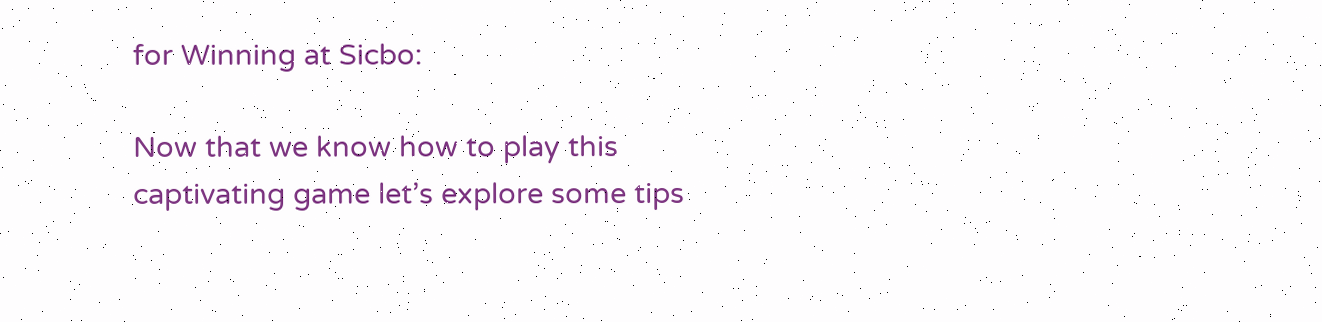for Winning at Sicbo:

Now that we know how to play this captivating game let’s explore some tips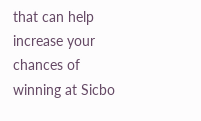that can help increase your chances of winning at Sicbo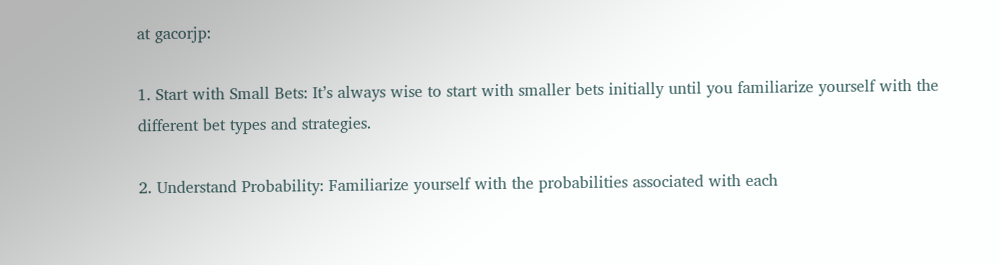at gacorjp:

1. Start with Small Bets: It’s always wise to start with smaller bets initially until you familiarize yourself with the different bet types and strategies.

2. Understand Probability: Familiarize yourself with the probabilities associated with each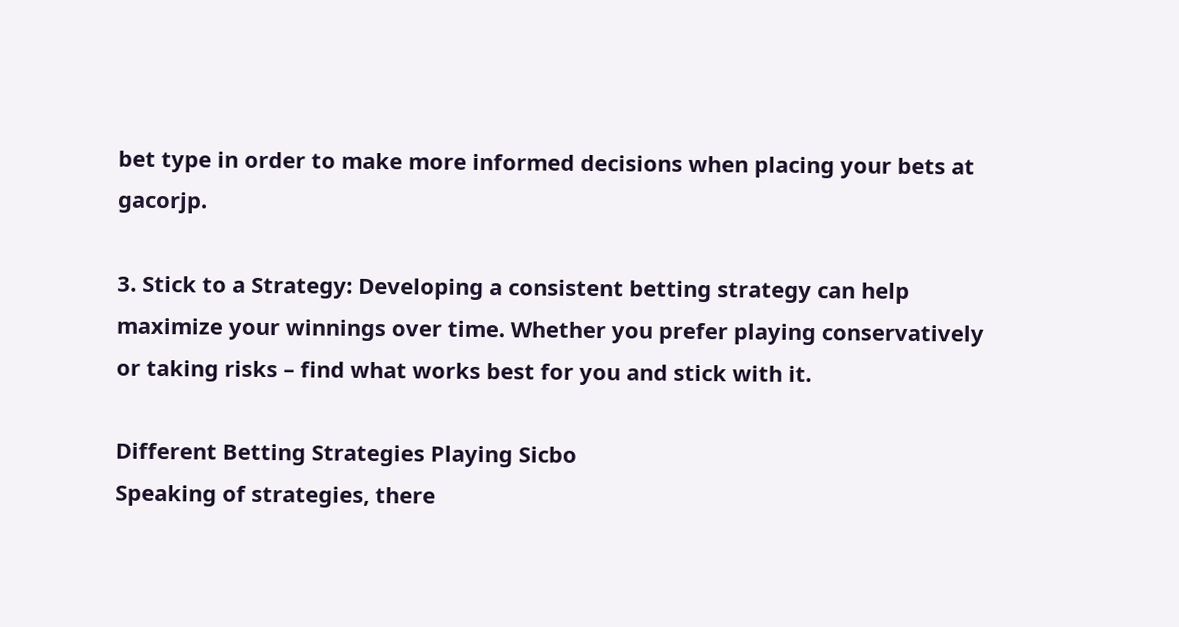bet type in order to make more informed decisions when placing your bets at gacorjp.

3. Stick to a Strategy: Developing a consistent betting strategy can help maximize your winnings over time. Whether you prefer playing conservatively or taking risks – find what works best for you and stick with it.

Different Betting Strategies Playing Sicbo
Speaking of strategies, there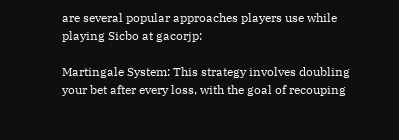are several popular approaches players use while playing Sicbo at gacorjp:

Martingale System: This strategy involves doubling your bet after every loss, with the goal of recouping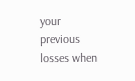your previous losses when